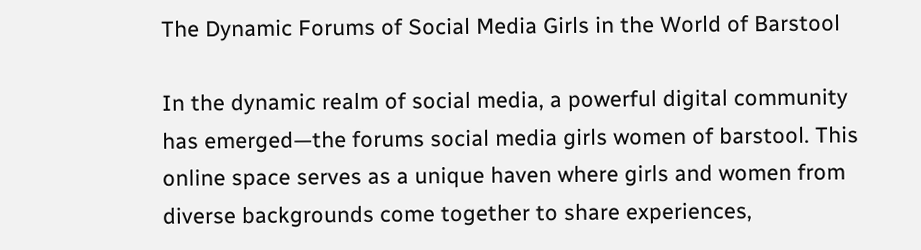The Dynamic Forums of Social Media Girls in the World of Barstool

In the dynamic realm of social media, a powerful digital community has emerged—the forums social media girls women of barstool. This online space serves as a unique haven where girls and women from diverse backgrounds come together to share experiences,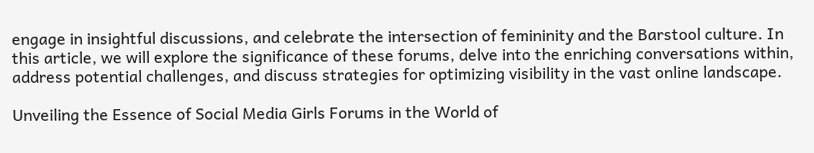engage in insightful discussions, and celebrate the intersection of femininity and the Barstool culture. In this article, we will explore the significance of these forums, delve into the enriching conversations within, address potential challenges, and discuss strategies for optimizing visibility in the vast online landscape.

Unveiling the Essence of Social Media Girls Forums in the World of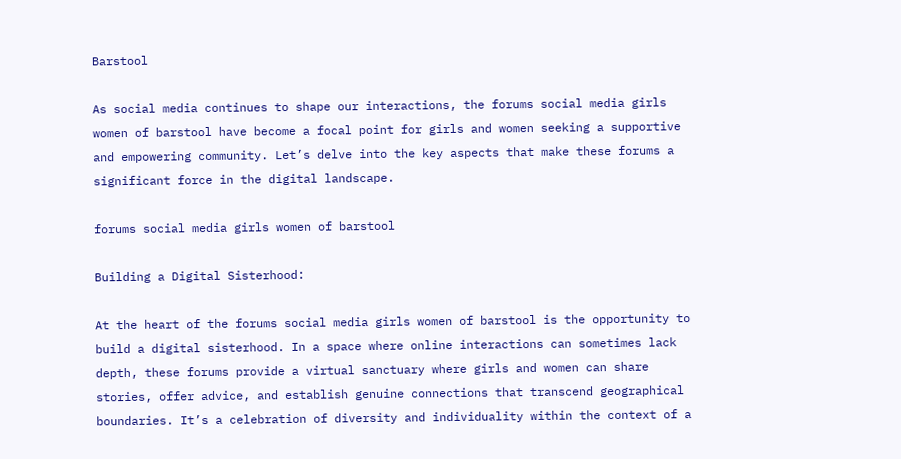Barstool

As social media continues to shape our interactions, the forums social media girls women of barstool have become a focal point for girls and women seeking a supportive and empowering community. Let’s delve into the key aspects that make these forums a significant force in the digital landscape.

forums social media girls women of barstool

Building a Digital Sisterhood:

At the heart of the forums social media girls women of barstool is the opportunity to build a digital sisterhood. In a space where online interactions can sometimes lack depth, these forums provide a virtual sanctuary where girls and women can share stories, offer advice, and establish genuine connections that transcend geographical boundaries. It’s a celebration of diversity and individuality within the context of a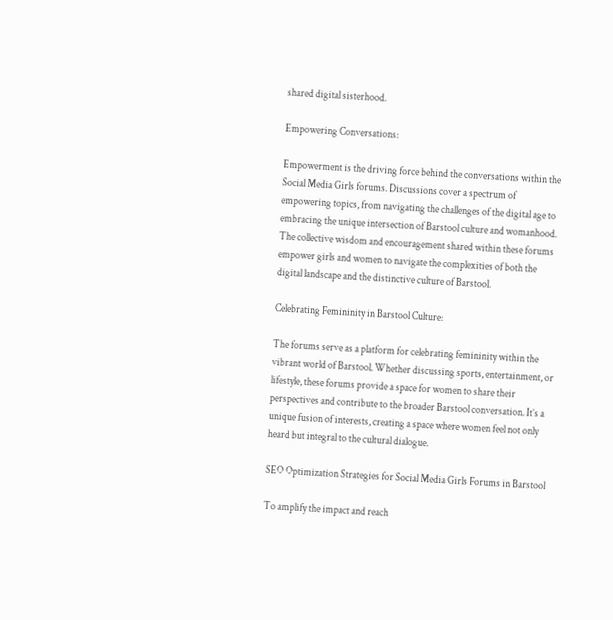shared digital sisterhood.

Empowering Conversations:

Empowerment is the driving force behind the conversations within the Social Media Girls forums. Discussions cover a spectrum of empowering topics, from navigating the challenges of the digital age to embracing the unique intersection of Barstool culture and womanhood. The collective wisdom and encouragement shared within these forums empower girls and women to navigate the complexities of both the digital landscape and the distinctive culture of Barstool.

Celebrating Femininity in Barstool Culture:

The forums serve as a platform for celebrating femininity within the vibrant world of Barstool. Whether discussing sports, entertainment, or lifestyle, these forums provide a space for women to share their perspectives and contribute to the broader Barstool conversation. It’s a unique fusion of interests, creating a space where women feel not only heard but integral to the cultural dialogue.

SEO Optimization Strategies for Social Media Girls Forums in Barstool

To amplify the impact and reach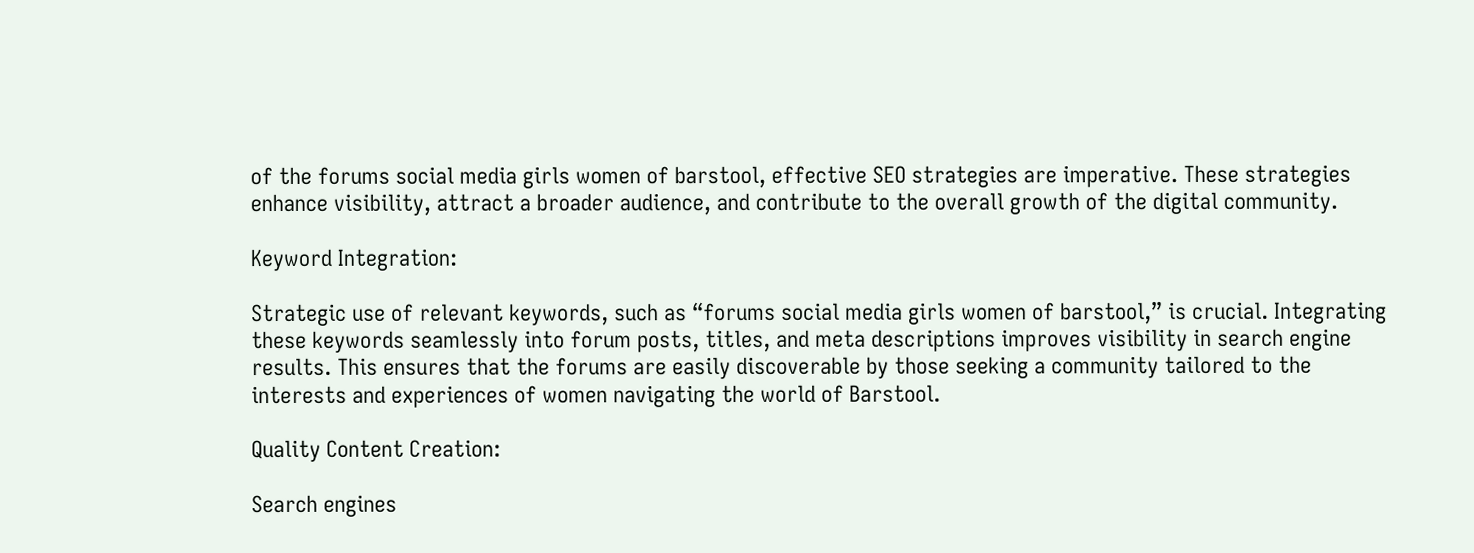of the forums social media girls women of barstool, effective SEO strategies are imperative. These strategies enhance visibility, attract a broader audience, and contribute to the overall growth of the digital community.

Keyword Integration:

Strategic use of relevant keywords, such as “forums social media girls women of barstool,” is crucial. Integrating these keywords seamlessly into forum posts, titles, and meta descriptions improves visibility in search engine results. This ensures that the forums are easily discoverable by those seeking a community tailored to the interests and experiences of women navigating the world of Barstool.

Quality Content Creation:

Search engines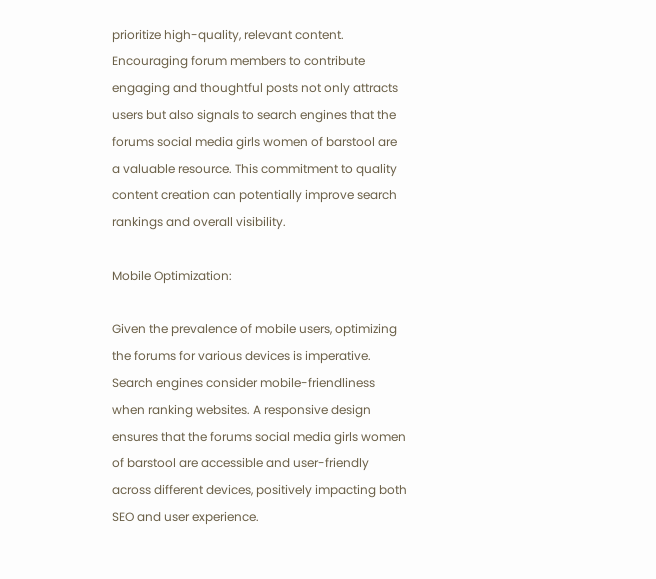prioritize high-quality, relevant content. Encouraging forum members to contribute engaging and thoughtful posts not only attracts users but also signals to search engines that the forums social media girls women of barstool are a valuable resource. This commitment to quality content creation can potentially improve search rankings and overall visibility.

Mobile Optimization:

Given the prevalence of mobile users, optimizing the forums for various devices is imperative. Search engines consider mobile-friendliness when ranking websites. A responsive design ensures that the forums social media girls women of barstool are accessible and user-friendly across different devices, positively impacting both SEO and user experience.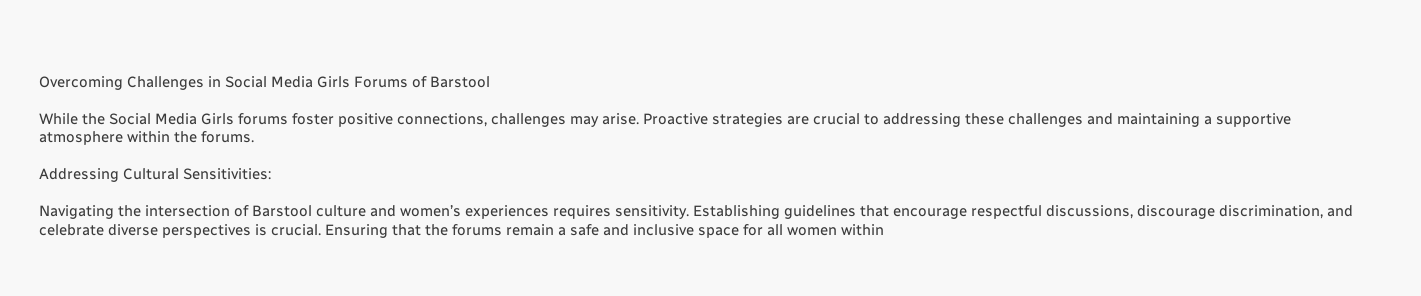Overcoming Challenges in Social Media Girls Forums of Barstool

While the Social Media Girls forums foster positive connections, challenges may arise. Proactive strategies are crucial to addressing these challenges and maintaining a supportive atmosphere within the forums.

Addressing Cultural Sensitivities:

Navigating the intersection of Barstool culture and women’s experiences requires sensitivity. Establishing guidelines that encourage respectful discussions, discourage discrimination, and celebrate diverse perspectives is crucial. Ensuring that the forums remain a safe and inclusive space for all women within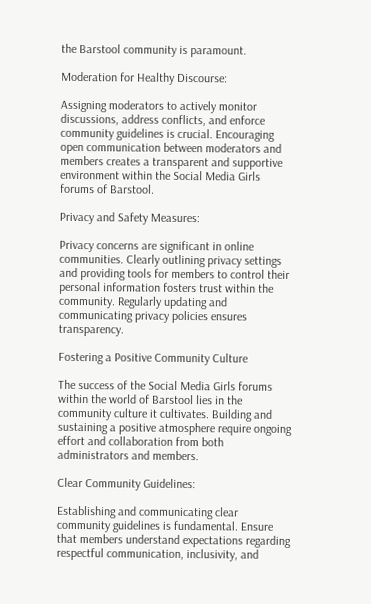the Barstool community is paramount.

Moderation for Healthy Discourse:

Assigning moderators to actively monitor discussions, address conflicts, and enforce community guidelines is crucial. Encouraging open communication between moderators and members creates a transparent and supportive environment within the Social Media Girls forums of Barstool.

Privacy and Safety Measures:

Privacy concerns are significant in online communities. Clearly outlining privacy settings and providing tools for members to control their personal information fosters trust within the community. Regularly updating and communicating privacy policies ensures transparency.

Fostering a Positive Community Culture

The success of the Social Media Girls forums within the world of Barstool lies in the community culture it cultivates. Building and sustaining a positive atmosphere require ongoing effort and collaboration from both administrators and members.

Clear Community Guidelines:

Establishing and communicating clear community guidelines is fundamental. Ensure that members understand expectations regarding respectful communication, inclusivity, and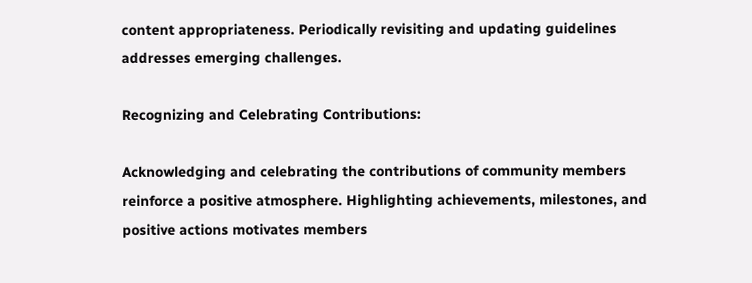content appropriateness. Periodically revisiting and updating guidelines addresses emerging challenges.

Recognizing and Celebrating Contributions:

Acknowledging and celebrating the contributions of community members reinforce a positive atmosphere. Highlighting achievements, milestones, and positive actions motivates members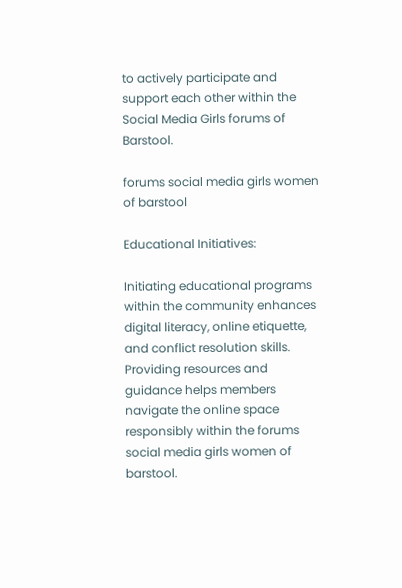to actively participate and support each other within the Social Media Girls forums of Barstool.

forums social media girls women of barstool

Educational Initiatives:

Initiating educational programs within the community enhances digital literacy, online etiquette, and conflict resolution skills. Providing resources and guidance helps members navigate the online space responsibly within the forums social media girls women of barstool.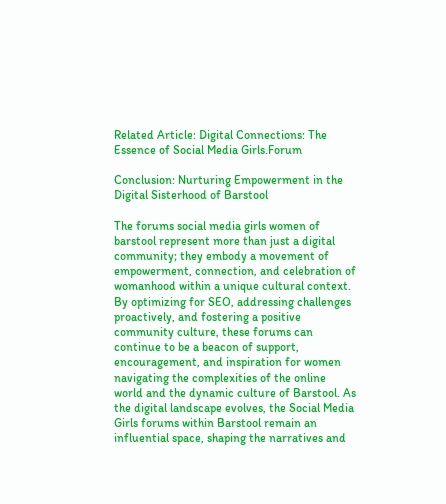Related Article: Digital Connections: The Essence of Social Media Girls.Forum

Conclusion: Nurturing Empowerment in the Digital Sisterhood of Barstool

The forums social media girls women of barstool represent more than just a digital community; they embody a movement of empowerment, connection, and celebration of womanhood within a unique cultural context. By optimizing for SEO, addressing challenges proactively, and fostering a positive community culture, these forums can continue to be a beacon of support, encouragement, and inspiration for women navigating the complexities of the online world and the dynamic culture of Barstool. As the digital landscape evolves, the Social Media Girls forums within Barstool remain an influential space, shaping the narratives and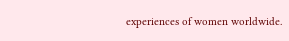experiences of women worldwide.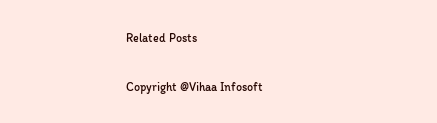Related Posts

Copyright @Vihaa Infosoft